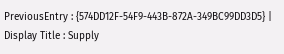PreviousEntry : {574DD12F-54F9-443B-872A-349BC99DD3D5} | Display Title : Supply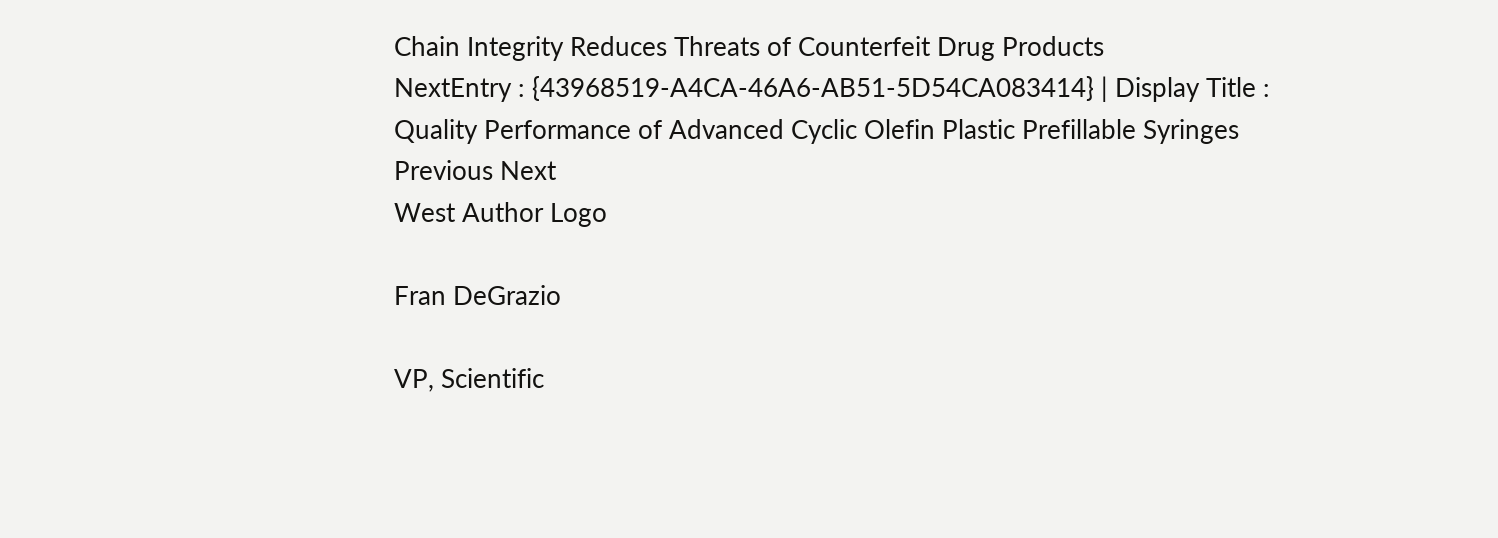Chain Integrity Reduces Threats of Counterfeit Drug Products
NextEntry : {43968519-A4CA-46A6-AB51-5D54CA083414} | Display Title : Quality Performance of Advanced Cyclic Olefin Plastic Prefillable Syringes
Previous Next
West Author Logo

Fran DeGrazio

VP, Scientific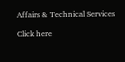Affairs & Technical Services

Click here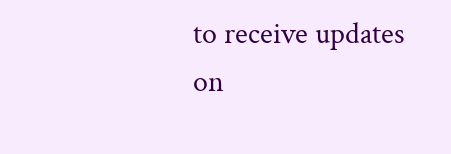to receive updates on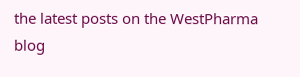the latest posts on the WestPharma blog